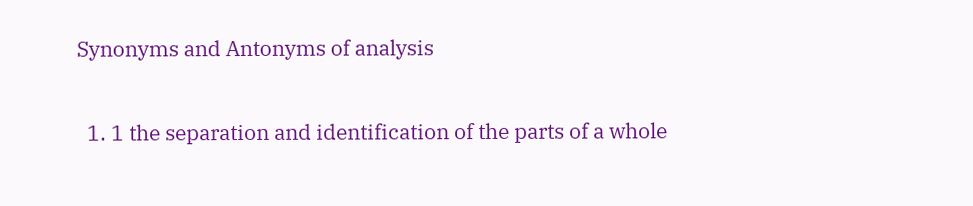Synonyms and Antonyms of analysis

  1. 1 the separation and identification of the parts of a whole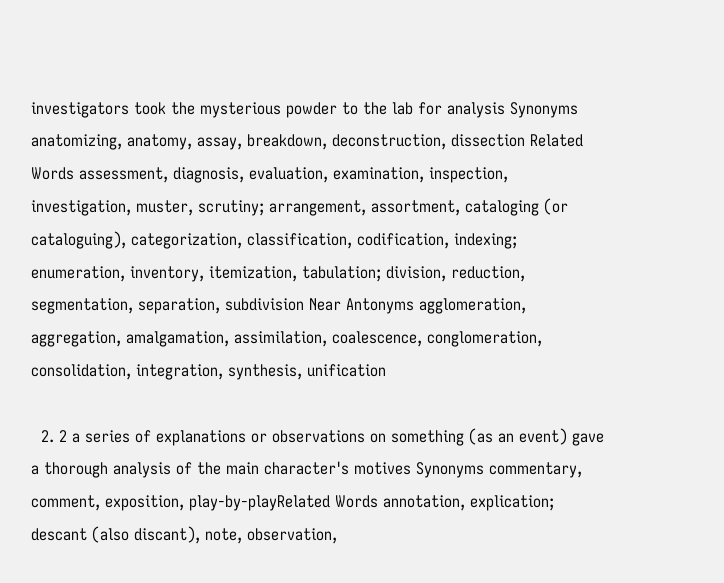investigators took the mysterious powder to the lab for analysis Synonyms anatomizing, anatomy, assay, breakdown, deconstruction, dissection Related Words assessment, diagnosis, evaluation, examination, inspection, investigation, muster, scrutiny; arrangement, assortment, cataloging (or cataloguing), categorization, classification, codification, indexing; enumeration, inventory, itemization, tabulation; division, reduction, segmentation, separation, subdivision Near Antonyms agglomeration, aggregation, amalgamation, assimilation, coalescence, conglomeration, consolidation, integration, synthesis, unification

  2. 2 a series of explanations or observations on something (as an event) gave a thorough analysis of the main character's motives Synonyms commentary, comment, exposition, play-by-playRelated Words annotation, explication; descant (also discant), note, observation,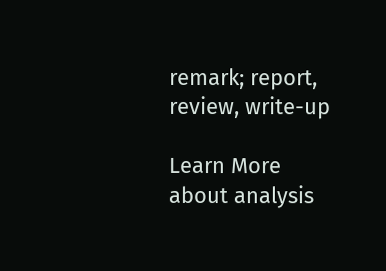remark; report, review, write-up

Learn More about analysis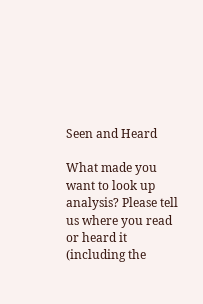Seen and Heard

What made you want to look up analysis? Please tell us where you read or heard it (including the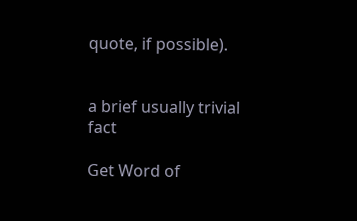quote, if possible).


a brief usually trivial fact

Get Word of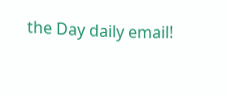the Day daily email!